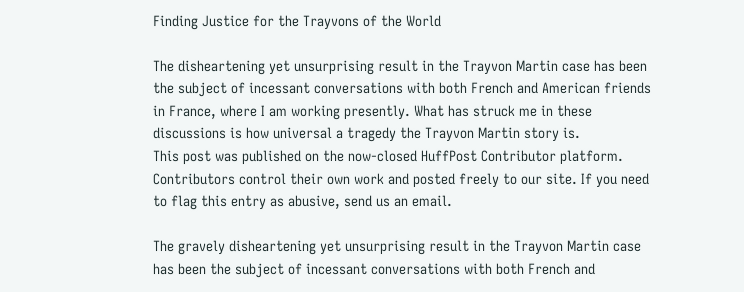Finding Justice for the Trayvons of the World

The disheartening yet unsurprising result in the Trayvon Martin case has been the subject of incessant conversations with both French and American friends in France, where I am working presently. What has struck me in these discussions is how universal a tragedy the Trayvon Martin story is.
This post was published on the now-closed HuffPost Contributor platform. Contributors control their own work and posted freely to our site. If you need to flag this entry as abusive, send us an email.

The gravely disheartening yet unsurprising result in the Trayvon Martin case has been the subject of incessant conversations with both French and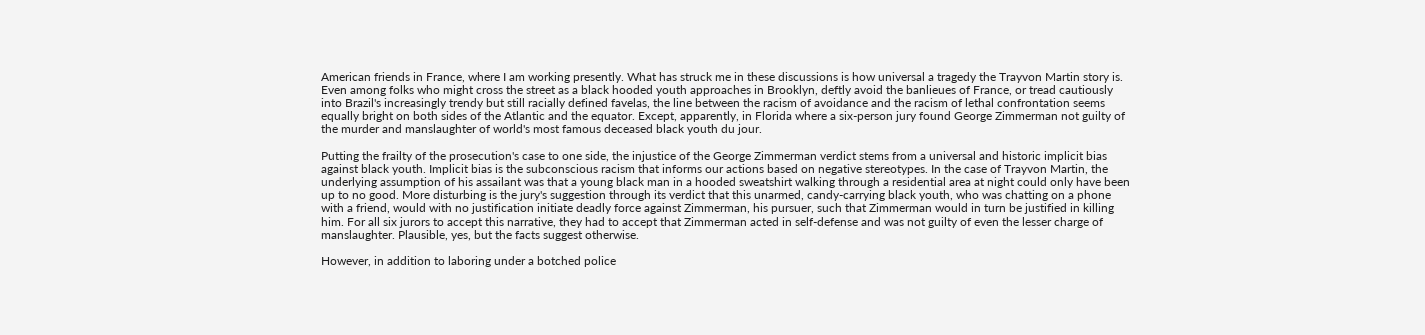American friends in France, where I am working presently. What has struck me in these discussions is how universal a tragedy the Trayvon Martin story is. Even among folks who might cross the street as a black hooded youth approaches in Brooklyn, deftly avoid the banlieues of France, or tread cautiously into Brazil's increasingly trendy but still racially defined favelas, the line between the racism of avoidance and the racism of lethal confrontation seems equally bright on both sides of the Atlantic and the equator. Except, apparently, in Florida where a six-person jury found George Zimmerman not guilty of the murder and manslaughter of world's most famous deceased black youth du jour.

Putting the frailty of the prosecution's case to one side, the injustice of the George Zimmerman verdict stems from a universal and historic implicit bias against black youth. Implicit bias is the subconscious racism that informs our actions based on negative stereotypes. In the case of Trayvon Martin, the underlying assumption of his assailant was that a young black man in a hooded sweatshirt walking through a residential area at night could only have been up to no good. More disturbing is the jury's suggestion through its verdict that this unarmed, candy-carrying black youth, who was chatting on a phone with a friend, would with no justification initiate deadly force against Zimmerman, his pursuer, such that Zimmerman would in turn be justified in killing him. For all six jurors to accept this narrative, they had to accept that Zimmerman acted in self-defense and was not guilty of even the lesser charge of manslaughter. Plausible, yes, but the facts suggest otherwise.

However, in addition to laboring under a botched police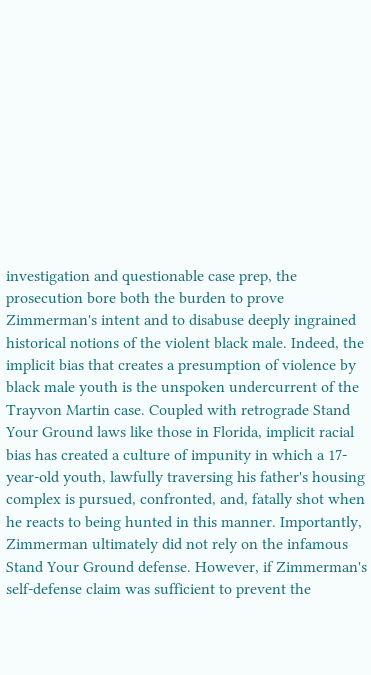investigation and questionable case prep, the prosecution bore both the burden to prove Zimmerman's intent and to disabuse deeply ingrained historical notions of the violent black male. Indeed, the implicit bias that creates a presumption of violence by black male youth is the unspoken undercurrent of the Trayvon Martin case. Coupled with retrograde Stand Your Ground laws like those in Florida, implicit racial bias has created a culture of impunity in which a 17-year-old youth, lawfully traversing his father's housing complex is pursued, confronted, and, fatally shot when he reacts to being hunted in this manner. Importantly, Zimmerman ultimately did not rely on the infamous Stand Your Ground defense. However, if Zimmerman's self-defense claim was sufficient to prevent the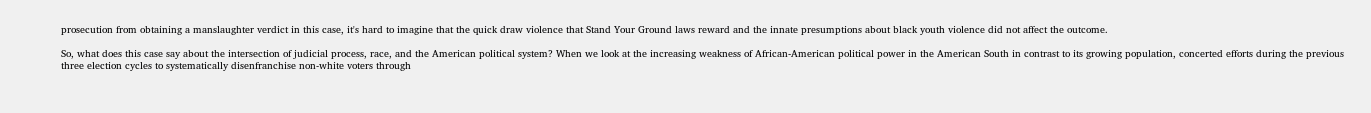prosecution from obtaining a manslaughter verdict in this case, it's hard to imagine that the quick draw violence that Stand Your Ground laws reward and the innate presumptions about black youth violence did not affect the outcome.

So, what does this case say about the intersection of judicial process, race, and the American political system? When we look at the increasing weakness of African-American political power in the American South in contrast to its growing population, concerted efforts during the previous three election cycles to systematically disenfranchise non-white voters through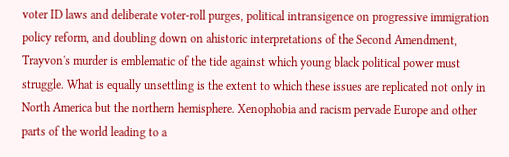voter ID laws and deliberate voter-roll purges, political intransigence on progressive immigration policy reform, and doubling down on ahistoric interpretations of the Second Amendment, Trayvon's murder is emblematic of the tide against which young black political power must struggle. What is equally unsettling is the extent to which these issues are replicated not only in North America but the northern hemisphere. Xenophobia and racism pervade Europe and other parts of the world leading to a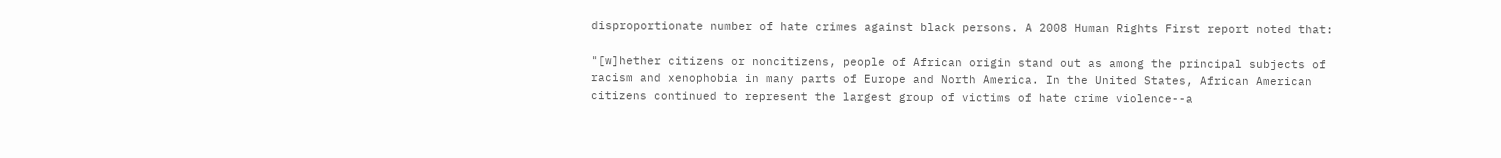disproportionate number of hate crimes against black persons. A 2008 Human Rights First report noted that:

"[w]hether citizens or noncitizens, people of African origin stand out as among the principal subjects of racism and xenophobia in many parts of Europe and North America. In the United States, African American citizens continued to represent the largest group of victims of hate crime violence--a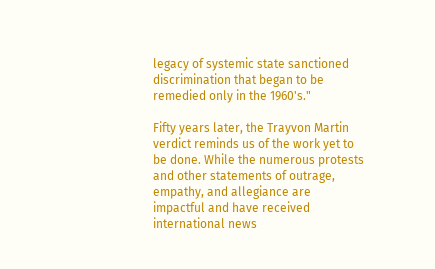legacy of systemic state sanctioned discrimination that began to be remedied only in the 1960's."

Fifty years later, the Trayvon Martin verdict reminds us of the work yet to be done. While the numerous protests and other statements of outrage, empathy, and allegiance are impactful and have received international news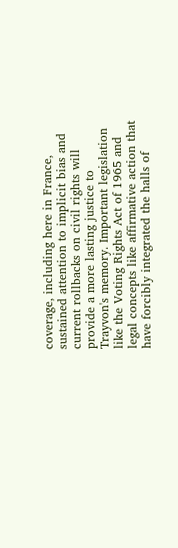coverage, including here in France, sustained attention to implicit bias and current rollbacks on civil rights will provide a more lasting justice to Trayvon's memory. Important legislation like the Voting Rights Act of 1965 and legal concepts like affirmative action that have forcibly integrated the halls of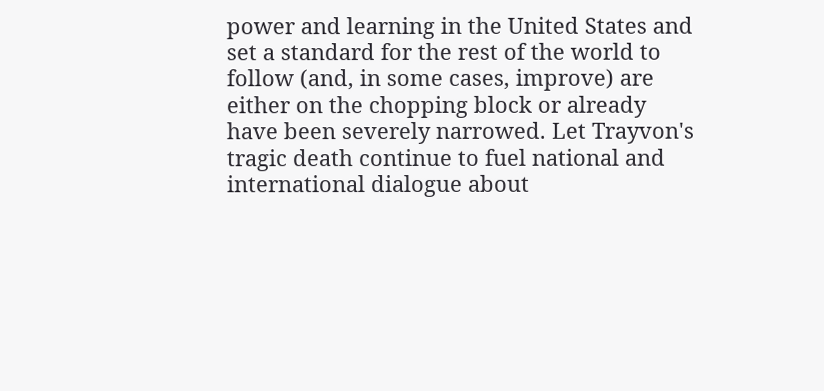power and learning in the United States and set a standard for the rest of the world to follow (and, in some cases, improve) are either on the chopping block or already have been severely narrowed. Let Trayvon's tragic death continue to fuel national and international dialogue about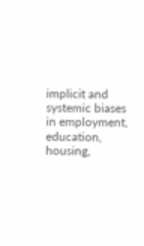implicit and systemic biases in employment, education, housing,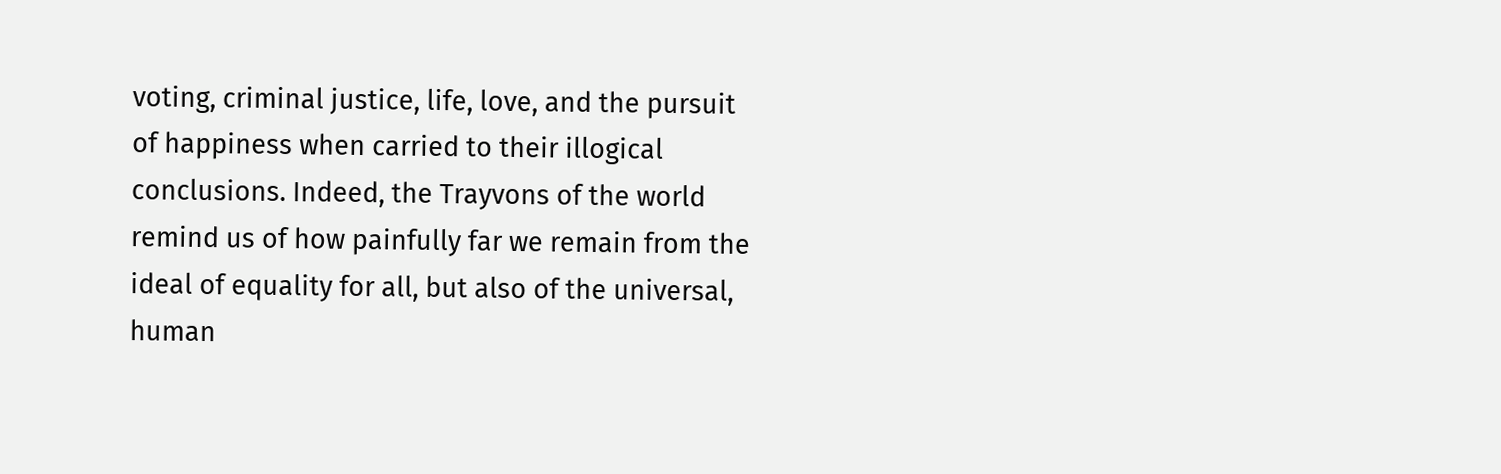voting, criminal justice, life, love, and the pursuit of happiness when carried to their illogical conclusions. Indeed, the Trayvons of the world remind us of how painfully far we remain from the ideal of equality for all, but also of the universal, human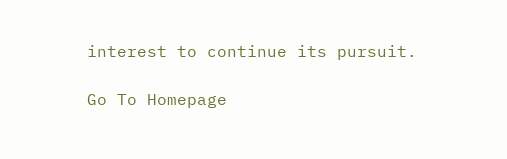interest to continue its pursuit.

Go To Homepage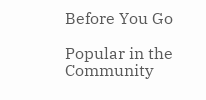Before You Go

Popular in the Community